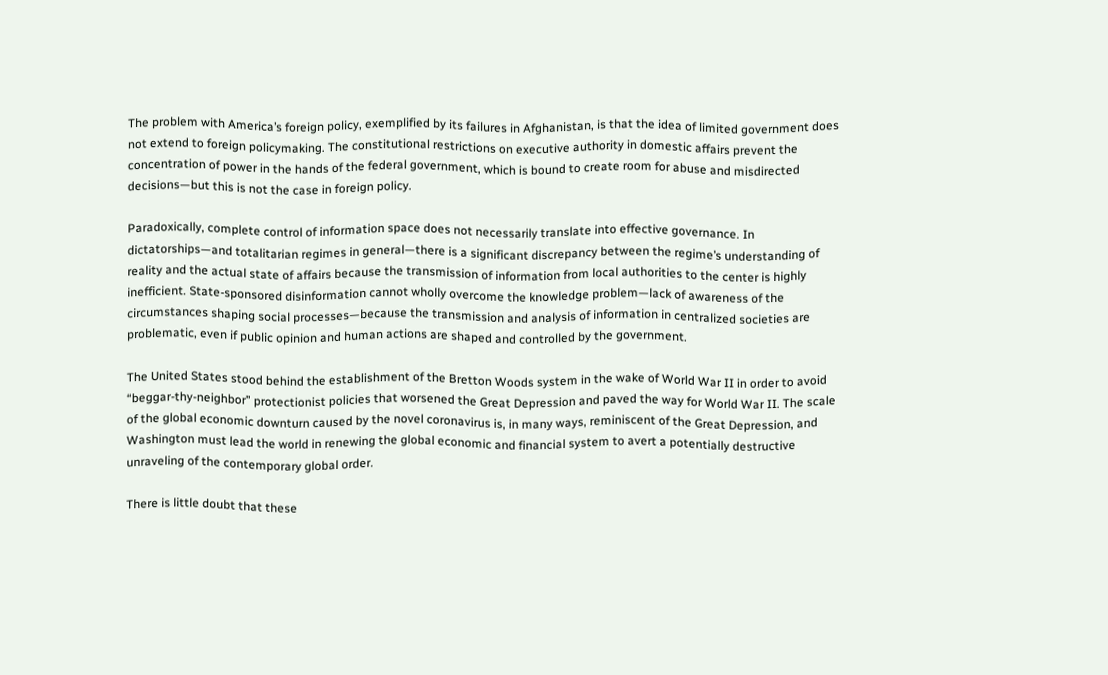The problem with America’s foreign policy, exemplified by its failures in Afghanistan, is that the idea of limited government does not extend to foreign policymaking. The constitutional restrictions on executive authority in domestic affairs prevent the concentration of power in the hands of the federal government, which is bound to create room for abuse and misdirected decisions—but this is not the case in foreign policy.

Paradoxically, complete control of information space does not necessarily translate into effective governance. In dictatorships—and totalitarian regimes in general—there is a significant discrepancy between the regime’s understanding of reality and the actual state of affairs because the transmission of information from local authorities to the center is highly inefficient. State-sponsored disinformation cannot wholly overcome the knowledge problem—lack of awareness of the circumstances shaping social processes—because the transmission and analysis of information in centralized societies are problematic, even if public opinion and human actions are shaped and controlled by the government.

The United States stood behind the establishment of the Bretton Woods system in the wake of World War II in order to avoid “beggar-thy-neighbor” protectionist policies that worsened the Great Depression and paved the way for World War II. The scale of the global economic downturn caused by the novel coronavirus is, in many ways, reminiscent of the Great Depression, and Washington must lead the world in renewing the global economic and financial system to avert a potentially destructive unraveling of the contemporary global order.

There is little doubt that these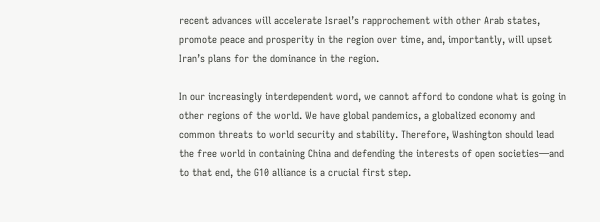recent advances will accelerate Israel’s rapprochement with other Arab states, promote peace and prosperity in the region over time, and, importantly, will upset Iran’s plans for the dominance in the region.

In our increasingly interdependent word, we cannot afford to condone what is going in other regions of the world. We have global pandemics, a globalized economy and common threats to world security and stability. Therefore, Washington should lead the free world in containing China and defending the interests of open societies—and to that end, the G10 alliance is a crucial first step.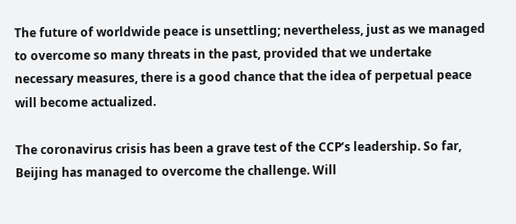The future of worldwide peace is unsettling; nevertheless, just as we managed to overcome so many threats in the past, provided that we undertake necessary measures, there is a good chance that the idea of perpetual peace will become actualized.

The coronavirus crisis has been a grave test of the CCP’s leadership. So far, Beijing has managed to overcome the challenge. Will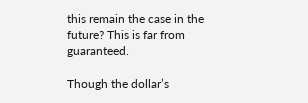this remain the case in the future? This is far from guaranteed.

Though the dollar’s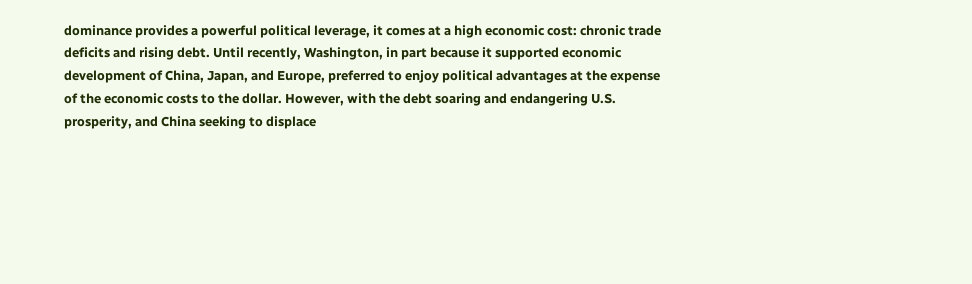dominance provides a powerful political leverage, it comes at a high economic cost: chronic trade deficits and rising debt. Until recently, Washington, in part because it supported economic development of China, Japan, and Europe, preferred to enjoy political advantages at the expense of the economic costs to the dollar. However, with the debt soaring and endangering U.S. prosperity, and China seeking to displace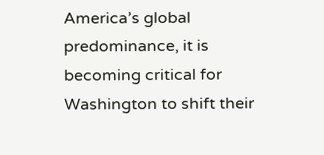America’s global predominance, it is becoming critical for Washington to shift their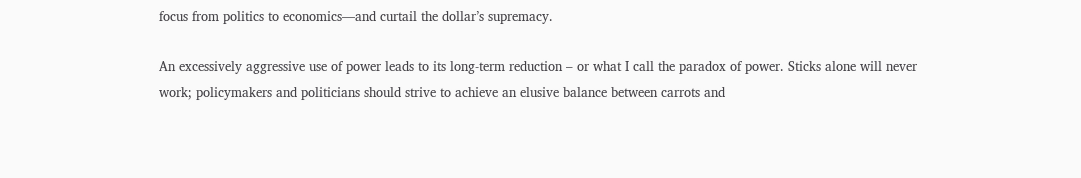focus from politics to economics—and curtail the dollar’s supremacy.

An excessively aggressive use of power leads to its long-term reduction – or what I call the paradox of power. Sticks alone will never work; policymakers and politicians should strive to achieve an elusive balance between carrots and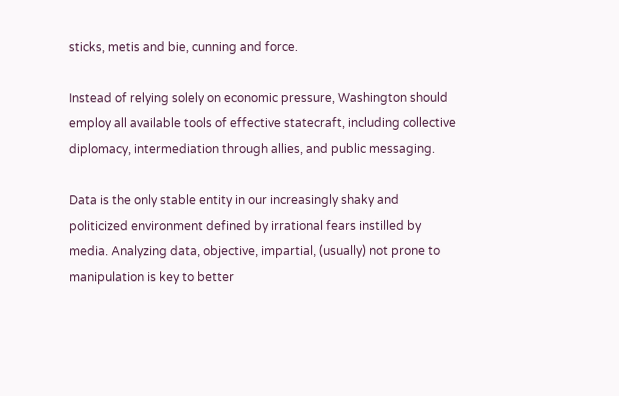sticks, metis and bie, cunning and force.

Instead of relying solely on economic pressure, Washington should employ all available tools of effective statecraft, including collective diplomacy, intermediation through allies, and public messaging.

Data is the only stable entity in our increasingly shaky and politicized environment defined by irrational fears instilled by media. Analyzing data, objective, impartial, (usually) not prone to manipulation is key to better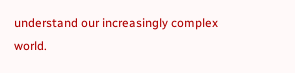understand our increasingly complex world.